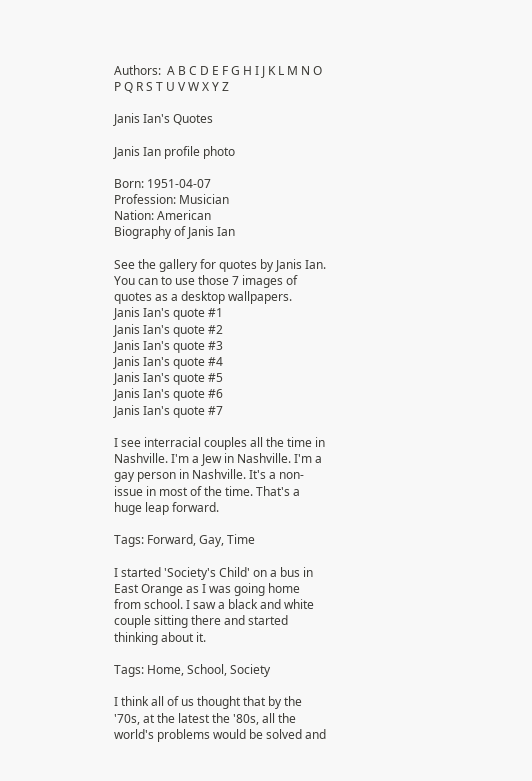Authors:  A B C D E F G H I J K L M N O P Q R S T U V W X Y Z

Janis Ian's Quotes

Janis Ian profile photo

Born: 1951-04-07
Profession: Musician
Nation: American
Biography of Janis Ian

See the gallery for quotes by Janis Ian. You can to use those 7 images of quotes as a desktop wallpapers.
Janis Ian's quote #1
Janis Ian's quote #2
Janis Ian's quote #3
Janis Ian's quote #4
Janis Ian's quote #5
Janis Ian's quote #6
Janis Ian's quote #7

I see interracial couples all the time in Nashville. I'm a Jew in Nashville. I'm a gay person in Nashville. It's a non-issue in most of the time. That's a huge leap forward.

Tags: Forward, Gay, Time

I started 'Society's Child' on a bus in East Orange as I was going home from school. I saw a black and white couple sitting there and started thinking about it.

Tags: Home, School, Society

I think all of us thought that by the '70s, at the latest the '80s, all the world's problems would be solved and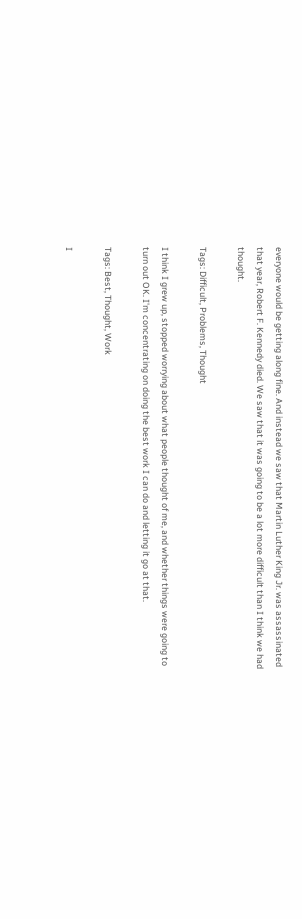everyone would be getting along fine. And instead we saw that Martin Luther King Jr. was assassinated that year, Robert F. Kennedy died. We saw that it was going to be a lot more difficult than I think we had thought.

Tags: Difficult, Problems, Thought

I think I grew up, stopped worrying about what people thought of me, and whether things were going to turn out OK. I'm concentrating on doing the best work I can do and letting it go at that.

Tags: Best, Thought, Work

I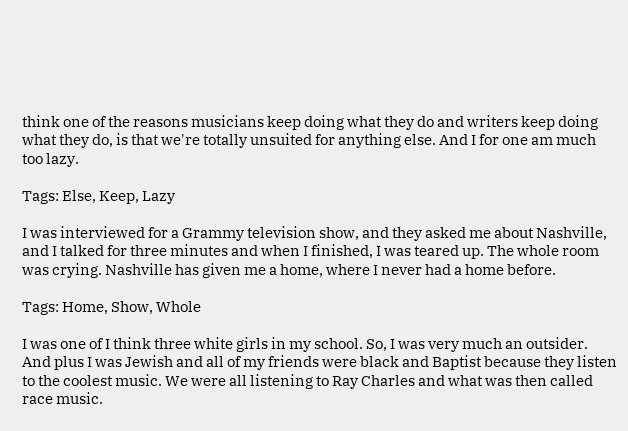think one of the reasons musicians keep doing what they do and writers keep doing what they do, is that we're totally unsuited for anything else. And I for one am much too lazy.

Tags: Else, Keep, Lazy

I was interviewed for a Grammy television show, and they asked me about Nashville, and I talked for three minutes and when I finished, I was teared up. The whole room was crying. Nashville has given me a home, where I never had a home before.

Tags: Home, Show, Whole

I was one of I think three white girls in my school. So, I was very much an outsider. And plus I was Jewish and all of my friends were black and Baptist because they listen to the coolest music. We were all listening to Ray Charles and what was then called race music.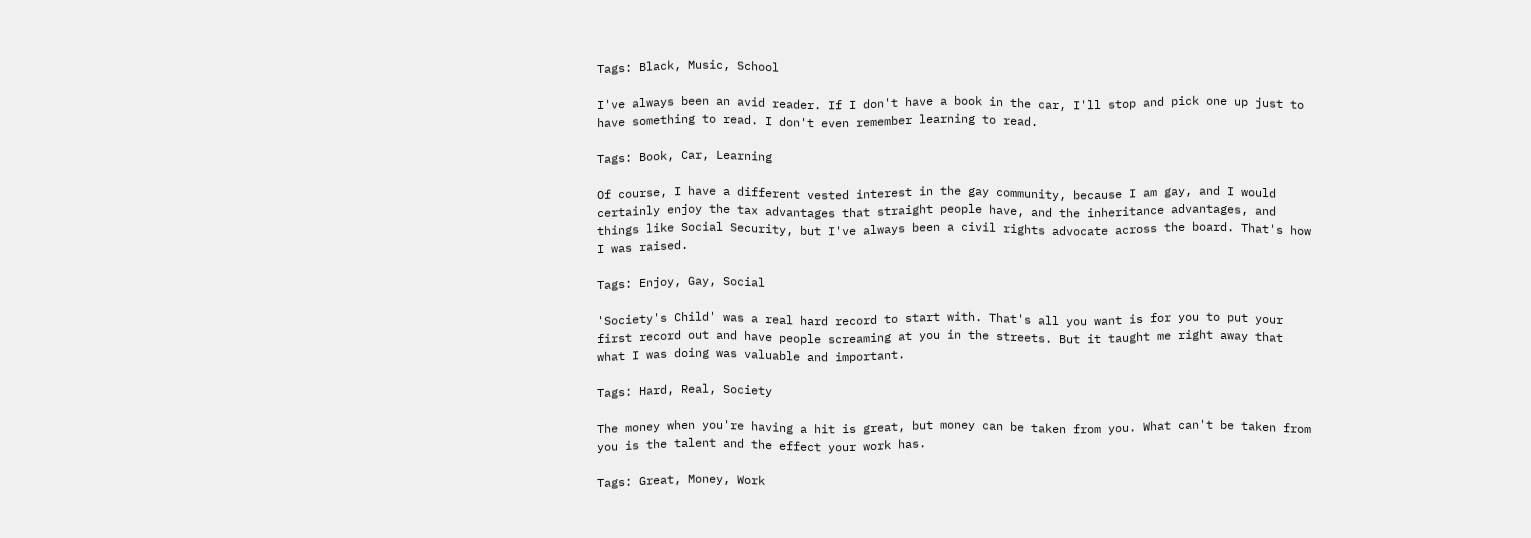Tags: Black, Music, School

I've always been an avid reader. If I don't have a book in the car, I'll stop and pick one up just to have something to read. I don't even remember learning to read.

Tags: Book, Car, Learning

Of course, I have a different vested interest in the gay community, because I am gay, and I would certainly enjoy the tax advantages that straight people have, and the inheritance advantages, and things like Social Security, but I've always been a civil rights advocate across the board. That's how I was raised.

Tags: Enjoy, Gay, Social

'Society's Child' was a real hard record to start with. That's all you want is for you to put your first record out and have people screaming at you in the streets. But it taught me right away that what I was doing was valuable and important.

Tags: Hard, Real, Society

The money when you're having a hit is great, but money can be taken from you. What can't be taken from you is the talent and the effect your work has.

Tags: Great, Money, Work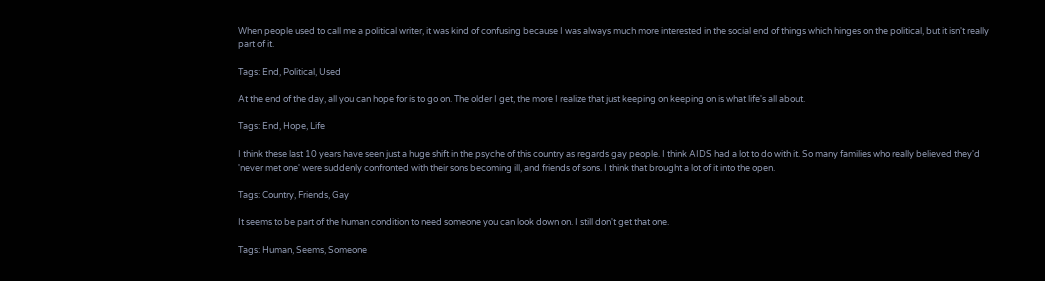When people used to call me a political writer, it was kind of confusing because I was always much more interested in the social end of things which hinges on the political, but it isn't really part of it.

Tags: End, Political, Used

At the end of the day, all you can hope for is to go on. The older I get, the more I realize that just keeping on keeping on is what life's all about.

Tags: End, Hope, Life

I think these last 10 years have seen just a huge shift in the psyche of this country as regards gay people. I think AIDS had a lot to do with it. So many families who really believed they'd 'never met one' were suddenly confronted with their sons becoming ill, and friends of sons. I think that brought a lot of it into the open.

Tags: Country, Friends, Gay

It seems to be part of the human condition to need someone you can look down on. I still don't get that one.

Tags: Human, Seems, Someone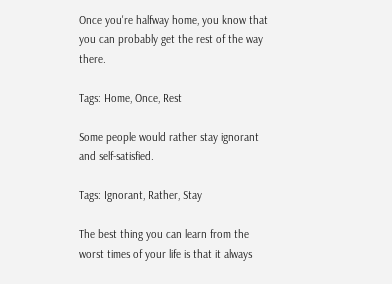Once you're halfway home, you know that you can probably get the rest of the way there.

Tags: Home, Once, Rest

Some people would rather stay ignorant and self-satisfied.

Tags: Ignorant, Rather, Stay

The best thing you can learn from the worst times of your life is that it always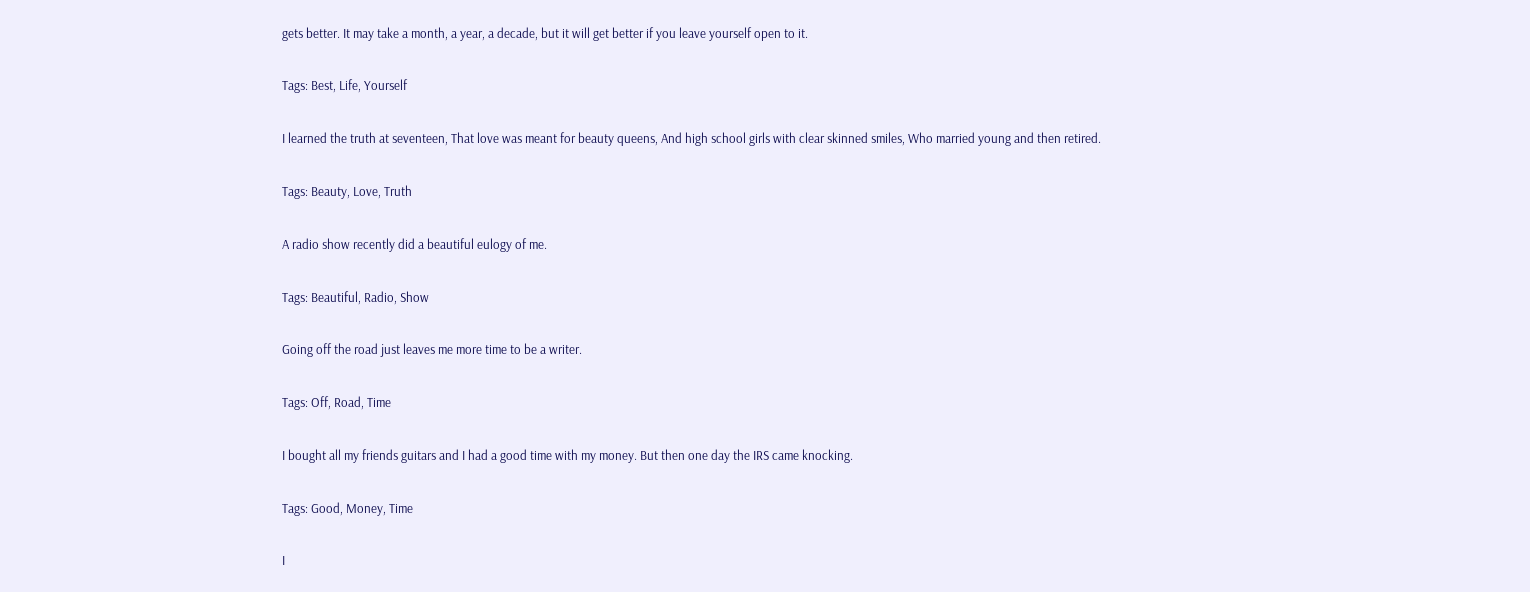gets better. It may take a month, a year, a decade, but it will get better if you leave yourself open to it.

Tags: Best, Life, Yourself

I learned the truth at seventeen, That love was meant for beauty queens, And high school girls with clear skinned smiles, Who married young and then retired.

Tags: Beauty, Love, Truth

A radio show recently did a beautiful eulogy of me.

Tags: Beautiful, Radio, Show

Going off the road just leaves me more time to be a writer.

Tags: Off, Road, Time

I bought all my friends guitars and I had a good time with my money. But then one day the IRS came knocking.

Tags: Good, Money, Time

I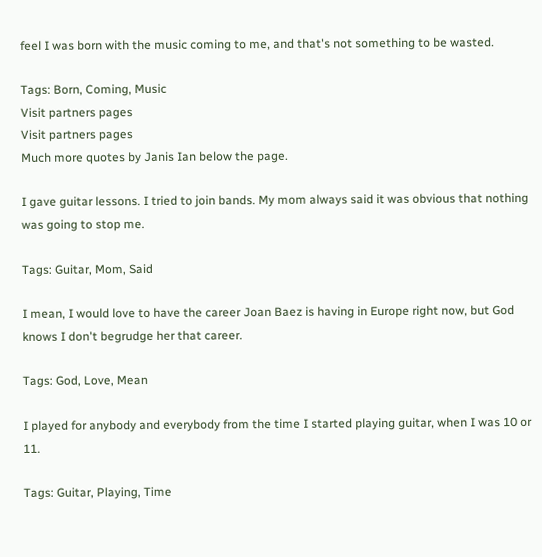feel I was born with the music coming to me, and that's not something to be wasted.

Tags: Born, Coming, Music
Visit partners pages
Visit partners pages
Much more quotes by Janis Ian below the page.

I gave guitar lessons. I tried to join bands. My mom always said it was obvious that nothing was going to stop me.

Tags: Guitar, Mom, Said

I mean, I would love to have the career Joan Baez is having in Europe right now, but God knows I don't begrudge her that career.

Tags: God, Love, Mean

I played for anybody and everybody from the time I started playing guitar, when I was 10 or 11.

Tags: Guitar, Playing, Time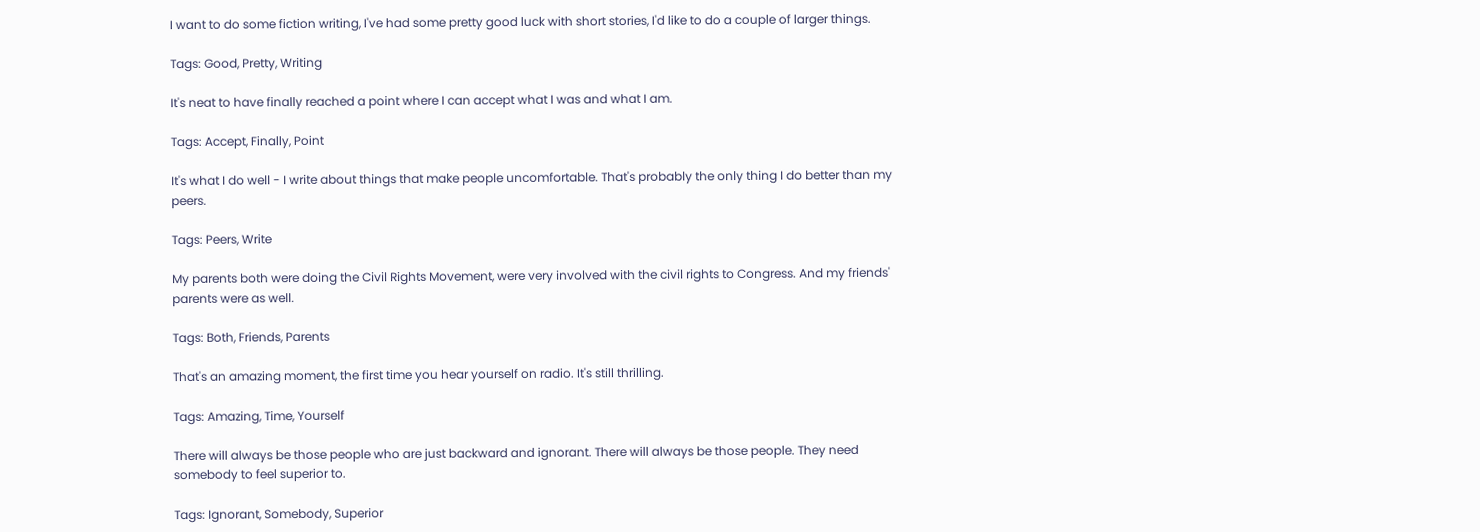I want to do some fiction writing, I've had some pretty good luck with short stories, I'd like to do a couple of larger things.

Tags: Good, Pretty, Writing

It's neat to have finally reached a point where I can accept what I was and what I am.

Tags: Accept, Finally, Point

It's what I do well - I write about things that make people uncomfortable. That's probably the only thing I do better than my peers.

Tags: Peers, Write

My parents both were doing the Civil Rights Movement, were very involved with the civil rights to Congress. And my friends' parents were as well.

Tags: Both, Friends, Parents

That's an amazing moment, the first time you hear yourself on radio. It's still thrilling.

Tags: Amazing, Time, Yourself

There will always be those people who are just backward and ignorant. There will always be those people. They need somebody to feel superior to.

Tags: Ignorant, Somebody, Superior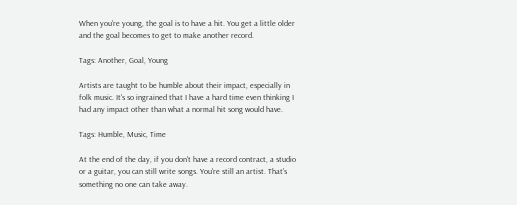When you're young, the goal is to have a hit. You get a little older and the goal becomes to get to make another record.

Tags: Another, Goal, Young

Artists are taught to be humble about their impact, especially in folk music. It's so ingrained that I have a hard time even thinking I had any impact other than what a normal hit song would have.

Tags: Humble, Music, Time

At the end of the day, if you don't have a record contract, a studio or a guitar, you can still write songs. You're still an artist. That's something no one can take away.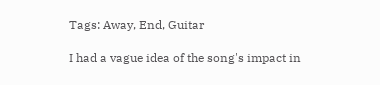Tags: Away, End, Guitar

I had a vague idea of the song's impact in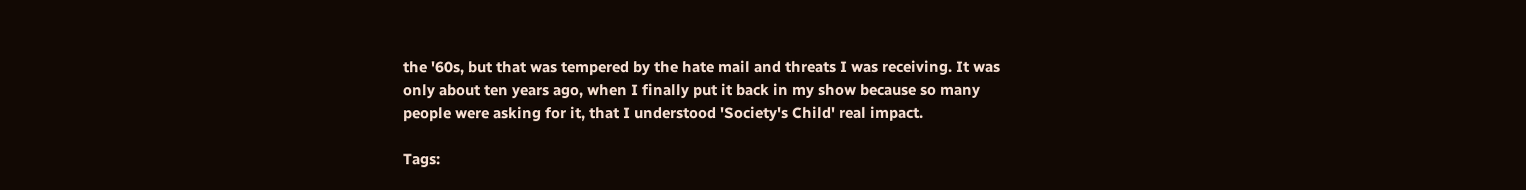the '60s, but that was tempered by the hate mail and threats I was receiving. It was only about ten years ago, when I finally put it back in my show because so many people were asking for it, that I understood 'Society's Child' real impact.

Tags: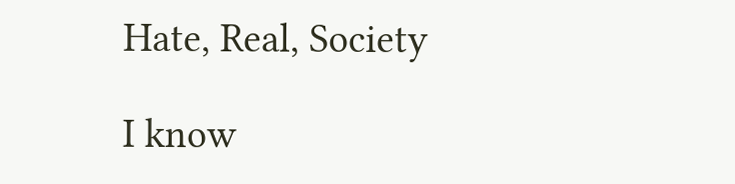Hate, Real, Society

I know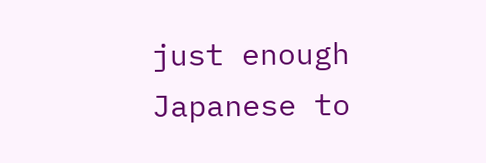just enough Japanese to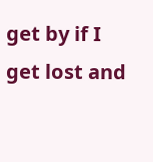get by if I get lost and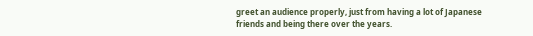greet an audience properly, just from having a lot of Japanese friends and being there over the years.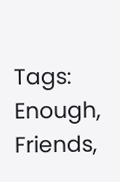Tags: Enough, Friends,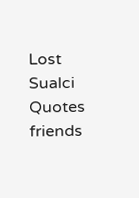Lost
Sualci Quotes friends